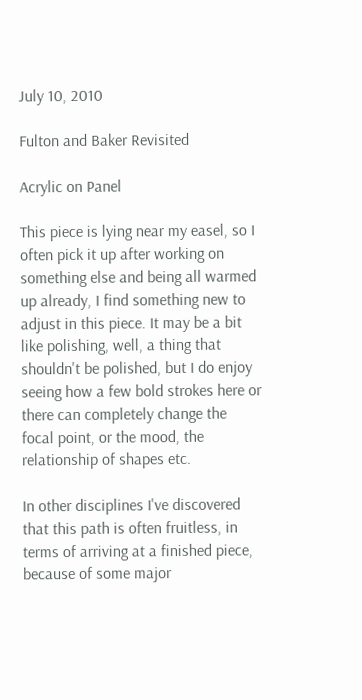July 10, 2010

Fulton and Baker Revisited

Acrylic on Panel

This piece is lying near my easel, so I often pick it up after working on something else and being all warmed up already, I find something new to adjust in this piece. It may be a bit like polishing, well, a thing that shouldn't be polished, but I do enjoy seeing how a few bold strokes here or there can completely change the focal point, or the mood, the relationship of shapes etc.

In other disciplines I've discovered that this path is often fruitless, in terms of arriving at a finished piece, because of some major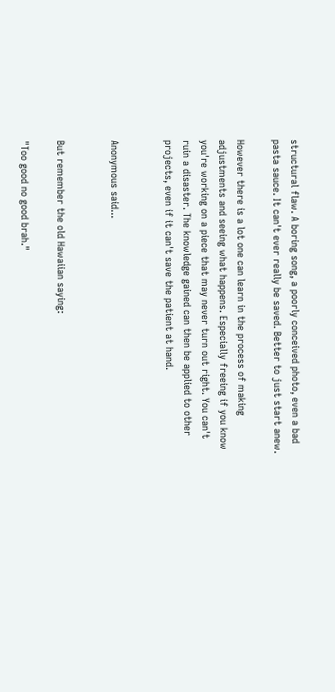structural flaw. A boring song, a poorly conceived photo, even a bad pasta sauce. It can't ever really be saved. Better to just start anew.

However there is a lot one can learn in the process of making adjustments and seeing what happens. Especially freeing if you know you're working on a piece that may never turn out right. You can't ruin a disaster. The knowledge gained can then be applied to other projects, even if it can't save the patient at hand.


Anonymous said...


But remember the old Hawaiian saying:

"Too good no good brah."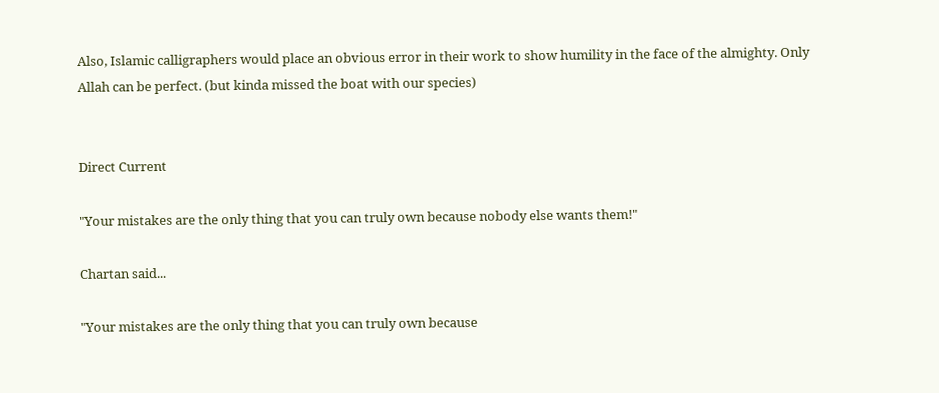Also, Islamic calligraphers would place an obvious error in their work to show humility in the face of the almighty. Only Allah can be perfect. (but kinda missed the boat with our species)


Direct Current

"Your mistakes are the only thing that you can truly own because nobody else wants them!"

Chartan said...

"Your mistakes are the only thing that you can truly own because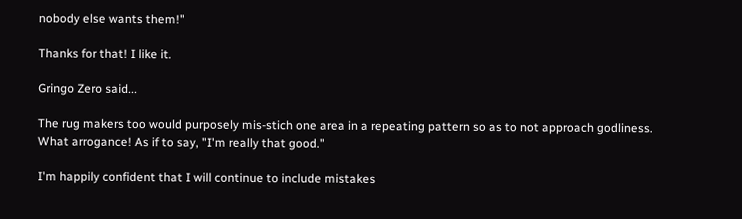nobody else wants them!"

Thanks for that! I like it.

Gringo Zero said...

The rug makers too would purposely mis-stich one area in a repeating pattern so as to not approach godliness. What arrogance! As if to say, "I'm really that good."

I'm happily confident that I will continue to include mistakes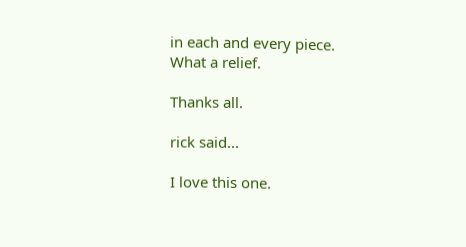in each and every piece. What a relief.

Thanks all.

rick said...

I love this one.